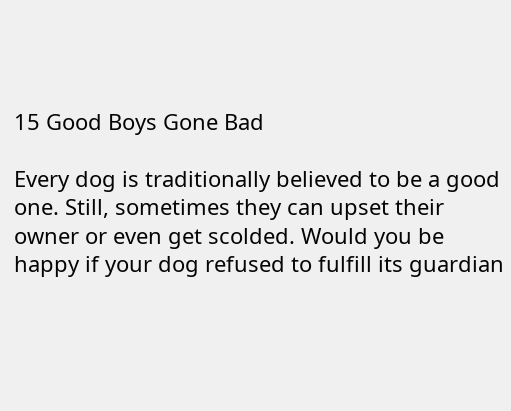15 Good Boys Gone Bad

Every dog is traditionally believed to be a good one. Still, sometimes they can upset their owner or even get scolded. Would you be happy if your dog refused to fulfill its guardian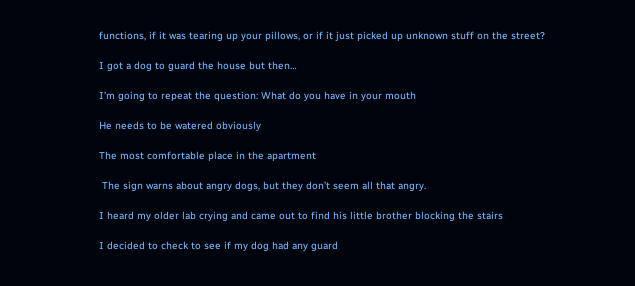functions, if it was tearing up your pillows, or if it just picked up unknown stuff on the street?

I got a dog to guard the house but then…

I’m going to repeat the question: What do you have in your mouth

He needs to be watered obviously

The most comfortable place in the apartment

 The sign warns about angry dogs, but they don’t seem all that angry.

I heard my older lab crying and came out to find his little brother blocking the stairs

I decided to check to see if my dog had any guard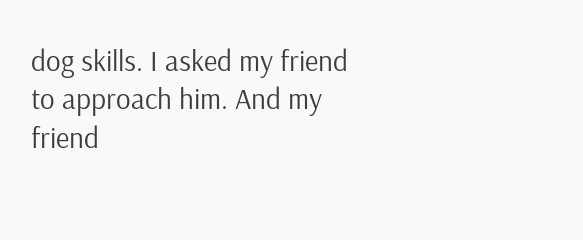dog skills. I asked my friend to approach him. And my friend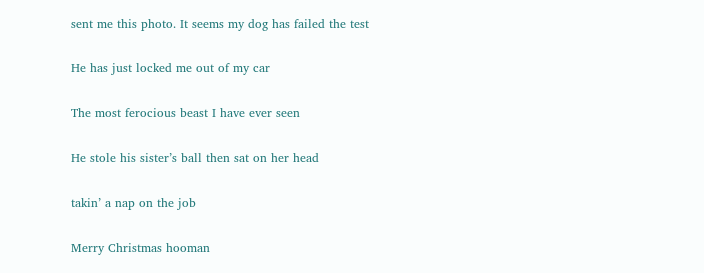sent me this photo. It seems my dog has failed the test

He has just locked me out of my car

The most ferocious beast I have ever seen

He stole his sister’s ball then sat on her head

takin’ a nap on the job

Merry Christmas hooman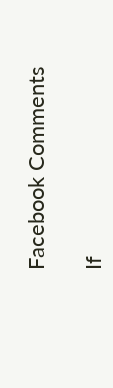Facebook Comments

If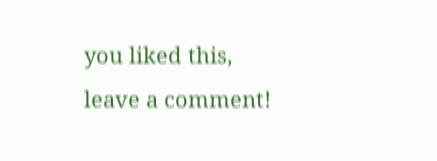you liked this, leave a comment!